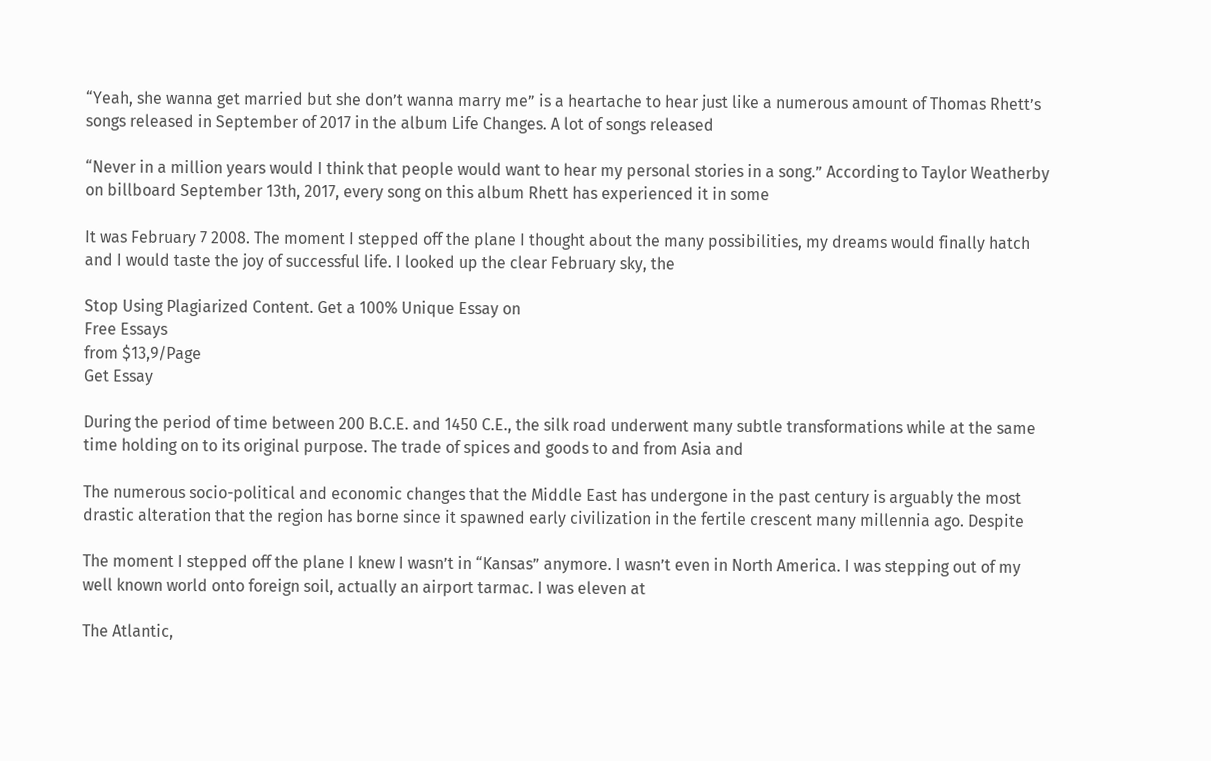“Yeah, she wanna get married but she don’t wanna marry me” is a heartache to hear just like a numerous amount of Thomas Rhett’s songs released in September of 2017 in the album Life Changes. A lot of songs released

“Never in a million years would I think that people would want to hear my personal stories in a song.” According to Taylor Weatherby on billboard September 13th, 2017, every song on this album Rhett has experienced it in some

It was February 7 2008. The moment I stepped off the plane I thought about the many possibilities, my dreams would finally hatch and I would taste the joy of successful life. I looked up the clear February sky, the

Stop Using Plagiarized Content. Get a 100% Unique Essay on
Free Essays
from $13,9/Page
Get Essay

During the period of time between 200 B.C.E. and 1450 C.E., the silk road underwent many subtle transformations while at the same time holding on to its original purpose. The trade of spices and goods to and from Asia and

The numerous socio-political and economic changes that the Middle East has undergone in the past century is arguably the most drastic alteration that the region has borne since it spawned early civilization in the fertile crescent many millennia ago. Despite

The moment I stepped off the plane I knew I wasn’t in “Kansas” anymore. I wasn’t even in North America. I was stepping out of my well known world onto foreign soil, actually an airport tarmac. I was eleven at

The Atlantic,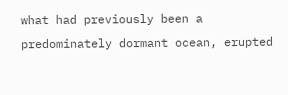what had previously been a predominately dormant ocean, erupted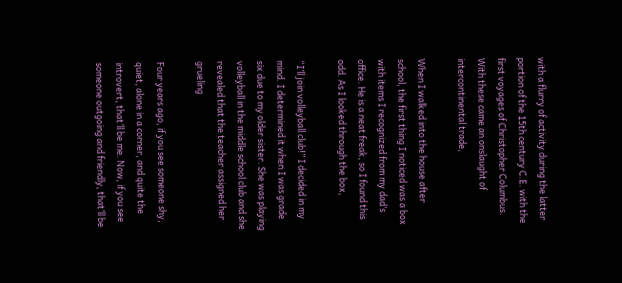with a flurry of activity during the latter portion of the 15th century C.E. with the first voyages of Christopher Columbus. With these came an onslaught of intercontinental trade,

When I walked into the house after school, the first thing I noticed was a box with items I recognized from my dad’s office. He is a neat freak, so I found this odd. As I looked through the box,

“I’ll join volleyball club!” I decided in my mind. I determined it when I was grade six due to my older sister. She was playing volleyball in the middle school club and she revealed that the teacher assigned her grueling

Four years ago, if you see someone shy, quiet, alone in a corner, and quite the introvert, that’ll be me. Now, if you see someone outgoing and friendly, that’ll be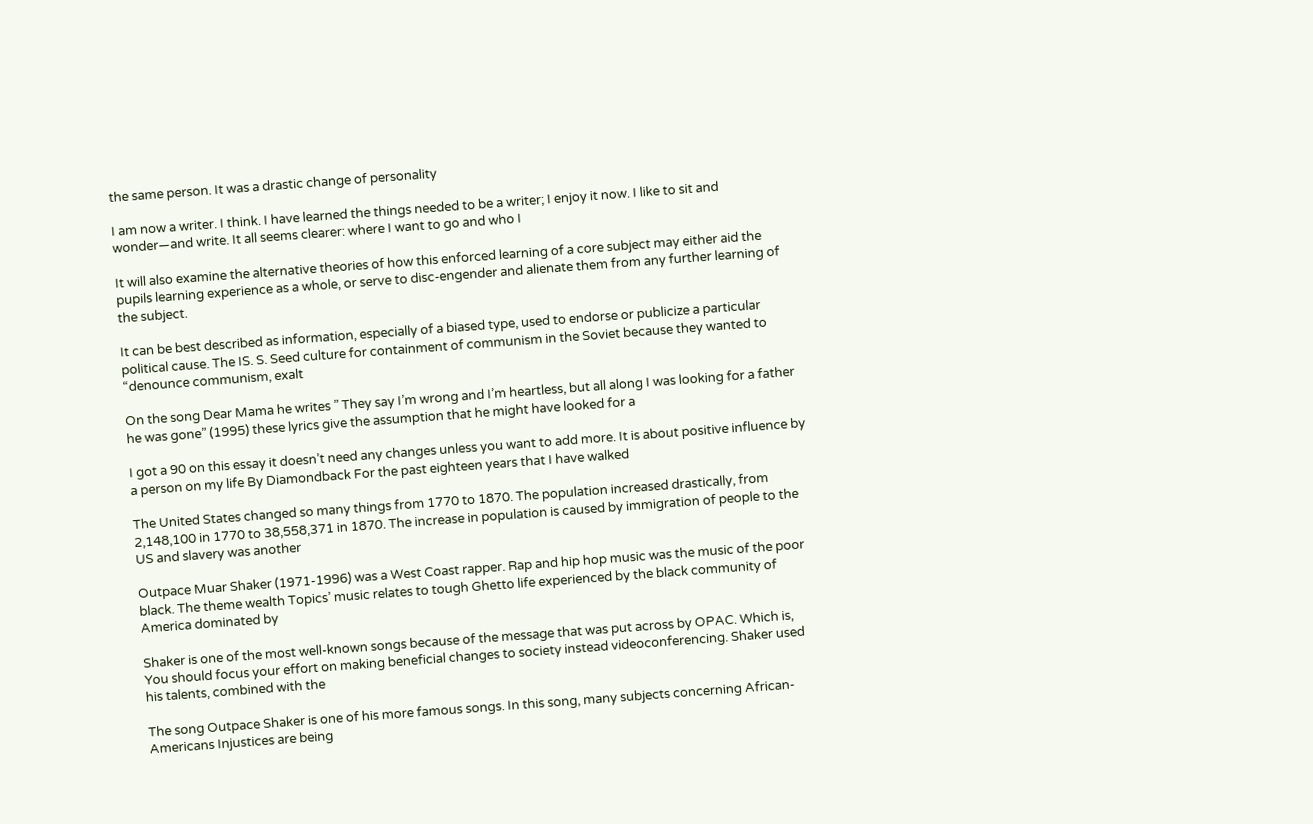the same person. It was a drastic change of personality

I am now a writer. I think. I have learned the things needed to be a writer; I enjoy it now. I like to sit and wonder—and write. It all seems clearer: where I want to go and who I

It will also examine the alternative theories of how this enforced learning of a core subject may either aid the pupils learning experience as a whole, or serve to disc-engender and alienate them from any further learning of the subject.

It can be best described as information, especially of a biased type, used to endorse or publicize a particular political cause. The IS. S. Seed culture for containment of communism in the Soviet because they wanted to “denounce communism, exalt

On the song Dear Mama he writes ” They say I’m wrong and I’m heartless, but all along I was looking for a father he was gone” (1995) these lyrics give the assumption that he might have looked for a

I got a 90 on this essay it doesn’t need any changes unless you want to add more. It is about positive influence by a person on my life By Diamondback For the past eighteen years that I have walked

The United States changed so many things from 1770 to 1870. The population increased drastically, from 2,148,100 in 1770 to 38,558,371 in 1870. The increase in population is caused by immigration of people to the US and slavery was another

Outpace Muar Shaker (1971-1996) was a West Coast rapper. Rap and hip hop music was the music of the poor black. The theme wealth Topics’ music relates to tough Ghetto life experienced by the black community of America dominated by

Shaker is one of the most well-known songs because of the message that was put across by OPAC. Which is, You should focus your effort on making beneficial changes to society instead videoconferencing. Shaker used his talents, combined with the

The song Outpace Shaker is one of his more famous songs. In this song, many subjects concerning African-Americans Injustices are being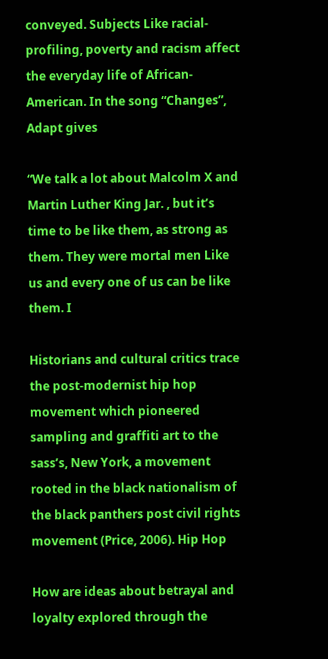conveyed. Subjects Like racial-profiling, poverty and racism affect the everyday life of African-American. In the song “Changes”, Adapt gives

“We talk a lot about Malcolm X and Martin Luther King Jar. , but it’s time to be like them, as strong as them. They were mortal men Like us and every one of us can be like them. I

Historians and cultural critics trace the post-modernist hip hop movement which pioneered sampling and graffiti art to the sass’s, New York, a movement rooted in the black nationalism of the black panthers post civil rights movement (Price, 2006). Hip Hop

How are ideas about betrayal and loyalty explored through the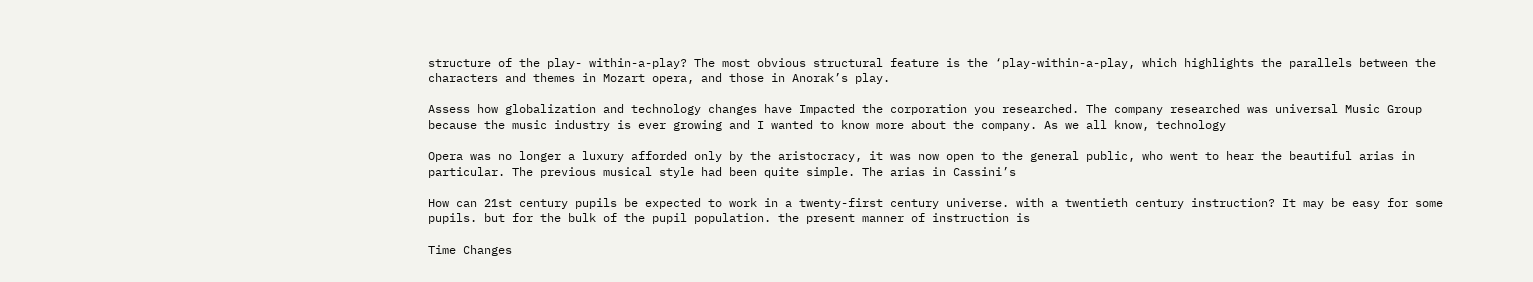structure of the play- within-a-play? The most obvious structural feature is the ‘play-within-a-play, which highlights the parallels between the characters and themes in Mozart opera, and those in Anorak’s play.

Assess how globalization and technology changes have Impacted the corporation you researched. The company researched was universal Music Group because the music industry is ever growing and I wanted to know more about the company. As we all know, technology

Opera was no longer a luxury afforded only by the aristocracy, it was now open to the general public, who went to hear the beautiful arias in particular. The previous musical style had been quite simple. The arias in Cassini’s

How can 21st century pupils be expected to work in a twenty-first century universe. with a twentieth century instruction? It may be easy for some pupils. but for the bulk of the pupil population. the present manner of instruction is

Time Changes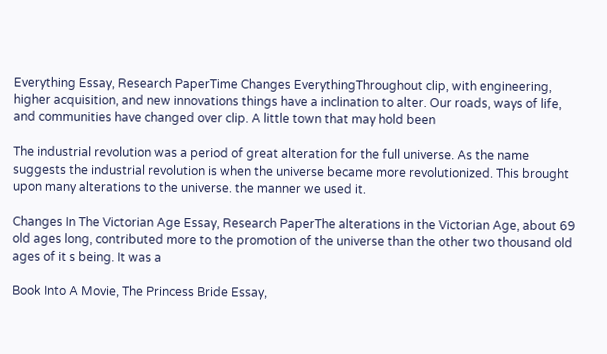Everything Essay, Research PaperTime Changes EverythingThroughout clip, with engineering, higher acquisition, and new innovations things have a inclination to alter. Our roads, ways of life, and communities have changed over clip. A little town that may hold been

The industrial revolution was a period of great alteration for the full universe. As the name suggests the industrial revolution is when the universe became more revolutionized. This brought upon many alterations to the universe. the manner we used it.

Changes In The Victorian Age Essay, Research PaperThe alterations in the Victorian Age, about 69 old ages long, contributed more to the promotion of the universe than the other two thousand old ages of it s being. It was a

Book Into A Movie, The Princess Bride Essay,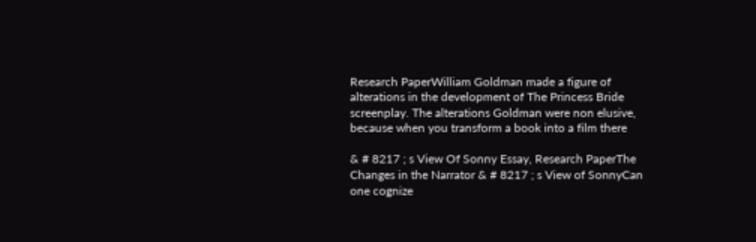Research PaperWilliam Goldman made a figure of alterations in the development of The Princess Bride screenplay. The alterations Goldman were non elusive, because when you transform a book into a film there

& # 8217 ; s View Of Sonny Essay, Research PaperThe Changes in the Narrator & # 8217 ; s View of SonnyCan one cognize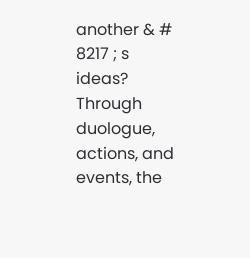another & # 8217 ; s ideas? Through duologue, actions, and events, the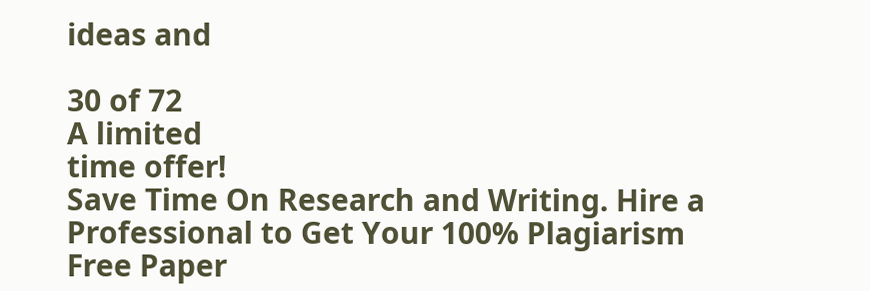ideas and

30 of 72
A limited
time offer!
Save Time On Research and Writing. Hire a Professional to Get Your 100% Plagiarism Free Paper